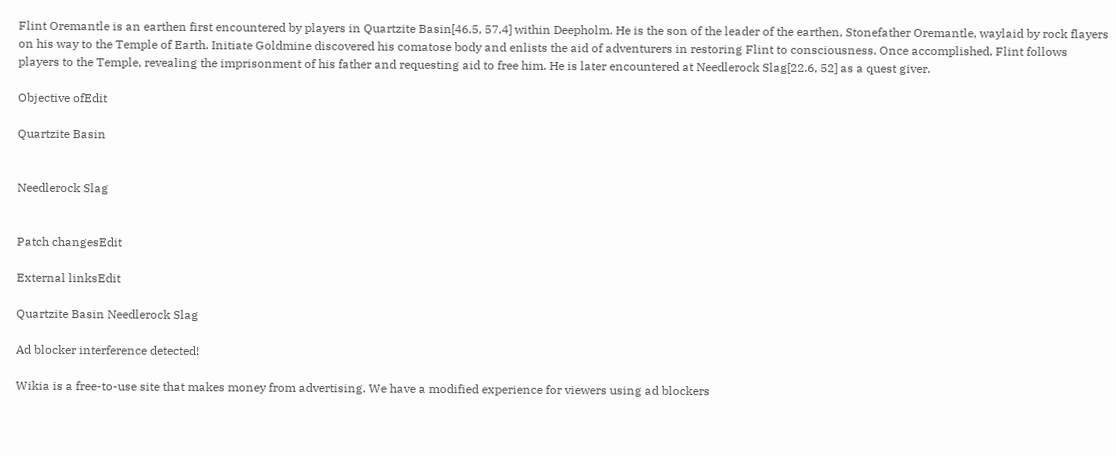Flint Oremantle is an earthen first encountered by players in Quartzite Basin[46.5, 57.4] within Deepholm. He is the son of the leader of the earthen, Stonefather Oremantle, waylaid by rock flayers on his way to the Temple of Earth. Initiate Goldmine discovered his comatose body and enlists the aid of adventurers in restoring Flint to consciousness. Once accomplished, Flint follows players to the Temple, revealing the imprisonment of his father and requesting aid to free him. He is later encountered at Needlerock Slag[22.6, 52] as a quest giver.

Objective ofEdit

Quartzite Basin


Needlerock Slag


Patch changesEdit

External linksEdit

Quartzite Basin Needlerock Slag

Ad blocker interference detected!

Wikia is a free-to-use site that makes money from advertising. We have a modified experience for viewers using ad blockers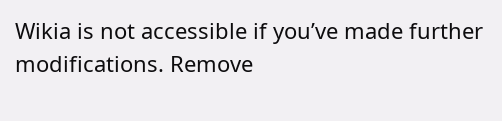Wikia is not accessible if you’ve made further modifications. Remove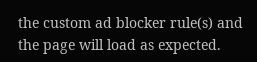the custom ad blocker rule(s) and the page will load as expected.